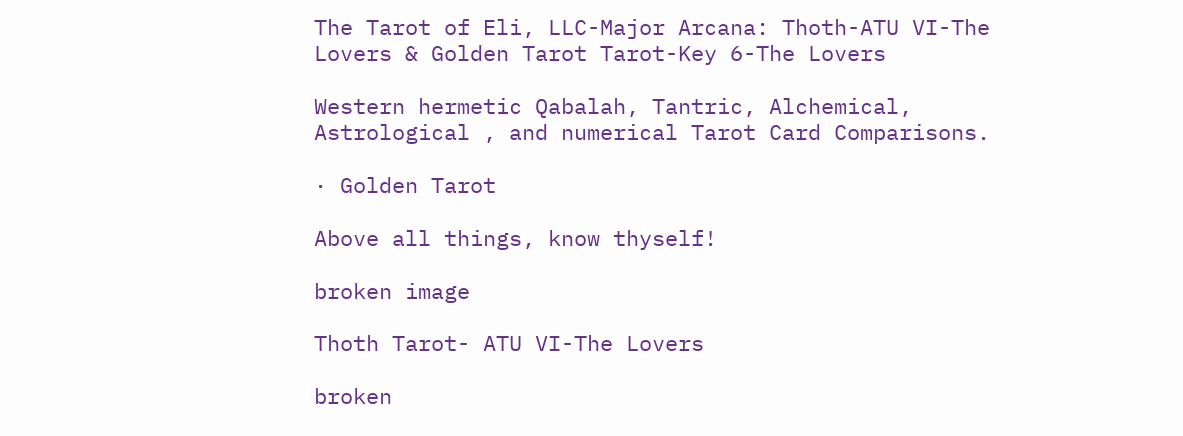The Tarot of Eli, LLC-Major Arcana: Thoth-ATU VI-The Lovers & Golden Tarot Tarot-Key 6-The Lovers

Western hermetic Qabalah, Tantric, Alchemical, Astrological , and numerical Tarot Card Comparisons.

· Golden Tarot

Above all things, know thyself!

broken image

Thoth Tarot- ATU VI-The Lovers

broken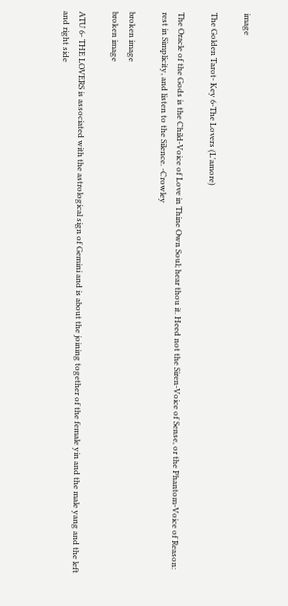image

The Golden Tarot- Key 6-The Lovers (L'amore)

The Oracle of the Gods is the Child-Voice of Love in Thine Own Soul; hear thou it. Heed not the Siren-Voice of Sense, or the Phantom-Voice of Reason: rest in Simplicity, and listen to the Silence. -Crowley

broken image
broken image

ATU 6- THE LOVERS is associated with the astrological sign of Gemini and is about the joining together of the female yin and the male yang and the left and right side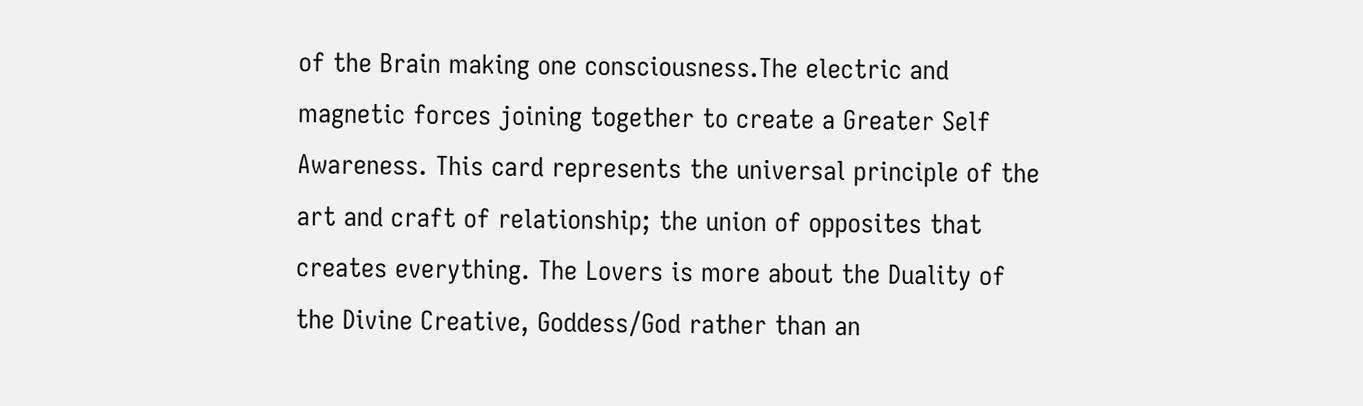of the Brain making one consciousness.The electric and magnetic forces joining together to create a Greater Self Awareness. This card represents the universal principle of the art and craft of relationship; the union of opposites that creates everything. The Lovers is more about the Duality of the Divine Creative, Goddess/God rather than an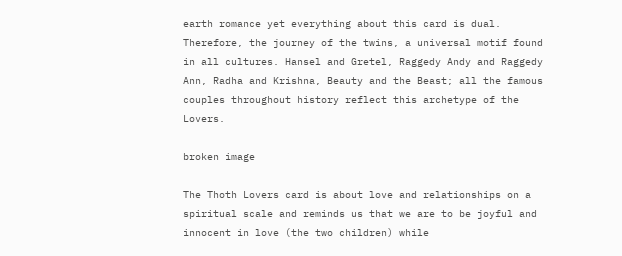earth romance yet everything about this card is dual. Therefore, the journey of the twins, a universal motif found in all cultures. Hansel and Gretel, Raggedy Andy and Raggedy Ann, Radha and Krishna, Beauty and the Beast; all the famous couples throughout history reflect this archetype of the Lovers.

broken image

The Thoth Lovers card is about love and relationships on a spiritual scale and reminds us that we are to be joyful and innocent in love (the two children) while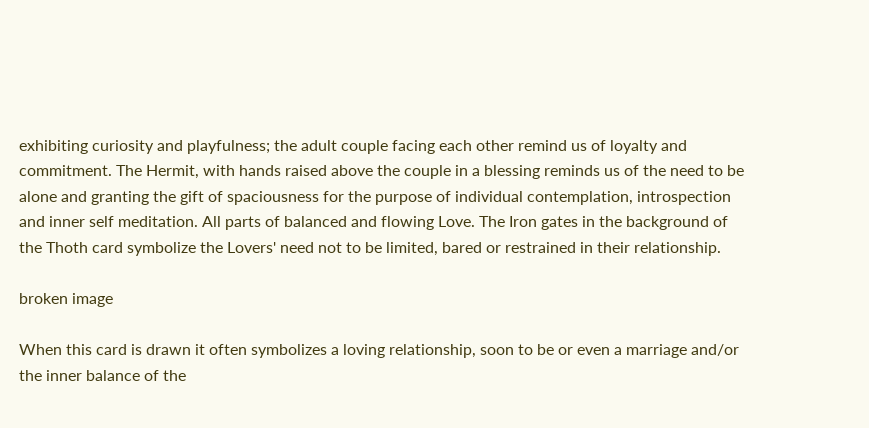exhibiting curiosity and playfulness; the adult couple facing each other remind us of loyalty and commitment. The Hermit, with hands raised above the couple in a blessing reminds us of the need to be alone and granting the gift of spaciousness for the purpose of individual contemplation, introspection and inner self meditation. All parts of balanced and flowing Love. The Iron gates in the background of the Thoth card symbolize the Lovers' need not to be limited, bared or restrained in their relationship.

broken image

When this card is drawn it often symbolizes a loving relationship, soon to be or even a marriage and/or the inner balance of the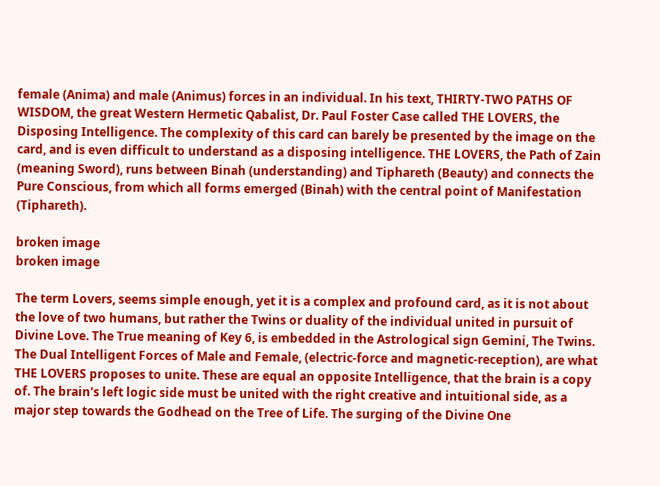female (Anima) and male (Animus) forces in an individual. In his text, THIRTY-TWO PATHS OF WISDOM, the great Western Hermetic Qabalist, Dr. Paul Foster Case called THE LOVERS, the Disposing Intelligence. The complexity of this card can barely be presented by the image on the card, and is even difficult to understand as a disposing intelligence. THE LOVERS, the Path of Zain (meaning Sword), runs between Binah (understanding) and Tiphareth (Beauty) and connects the Pure Conscious, from which all forms emerged (Binah) with the central point of Manifestation (Tiphareth).

broken image
broken image

The term Lovers, seems simple enough, yet it is a complex and profound card, as it is not about the love of two humans, but rather the Twins or duality of the individual united in pursuit of Divine Love. The True meaning of Key 6, is embedded in the Astrological sign Gemini, The Twins. The Dual Intelligent Forces of Male and Female, (electric-force and magnetic-reception), are what THE LOVERS proposes to unite. These are equal an opposite Intelligence, that the brain is a copy of. The brain's left logic side must be united with the right creative and intuitional side, as a major step towards the Godhead on the Tree of Life. The surging of the Divine One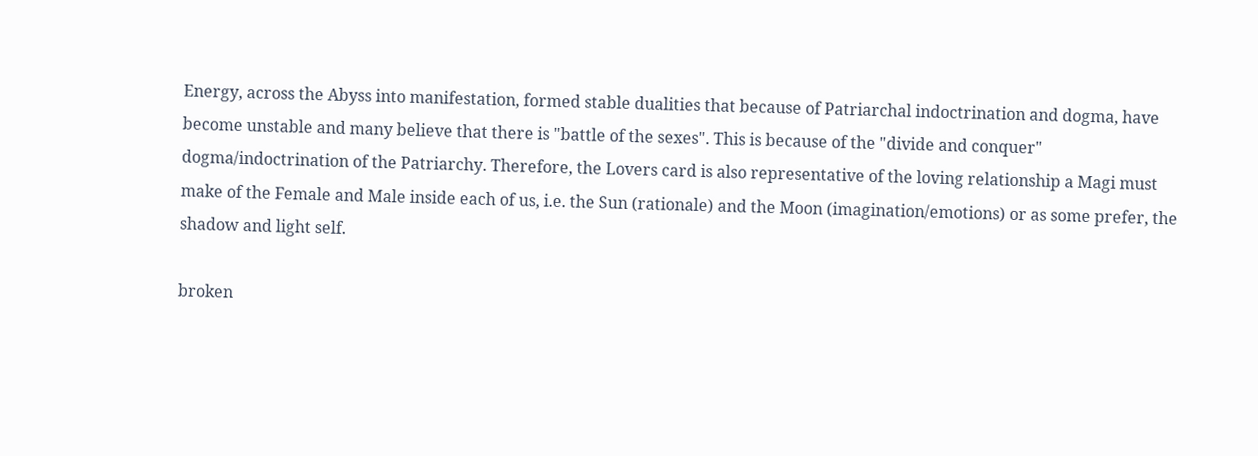Energy, across the Abyss into manifestation, formed stable dualities that because of Patriarchal indoctrination and dogma, have become unstable and many believe that there is "battle of the sexes". This is because of the "divide and conquer" dogma/indoctrination of the Patriarchy. Therefore, the Lovers card is also representative of the loving relationship a Magi must make of the Female and Male inside each of us, i.e. the Sun (rationale) and the Moon (imagination/emotions) or as some prefer, the shadow and light self.

broken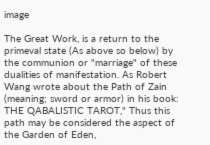image

The Great Work, is a return to the primeval state (As above so below) by the communion or "marriage" of these dualities of manifestation. As Robert Wang wrote about the Path of Zain (meaning; sword or armor) in his book: THE QABALISTIC TAROT," Thus this path may be considered the aspect of the Garden of Eden,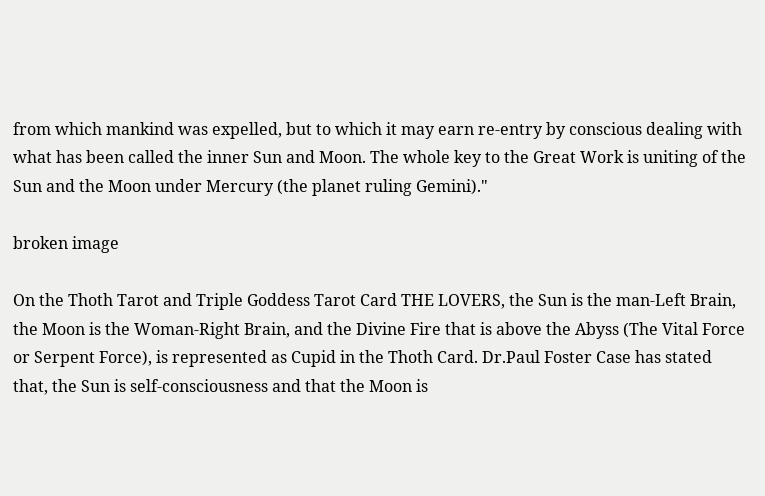from which mankind was expelled, but to which it may earn re-entry by conscious dealing with what has been called the inner Sun and Moon. The whole key to the Great Work is uniting of the Sun and the Moon under Mercury (the planet ruling Gemini)."

broken image

On the Thoth Tarot and Triple Goddess Tarot Card THE LOVERS, the Sun is the man-Left Brain, the Moon is the Woman-Right Brain, and the Divine Fire that is above the Abyss (The Vital Force or Serpent Force), is represented as Cupid in the Thoth Card. Dr.Paul Foster Case has stated that, the Sun is self-consciousness and that the Moon is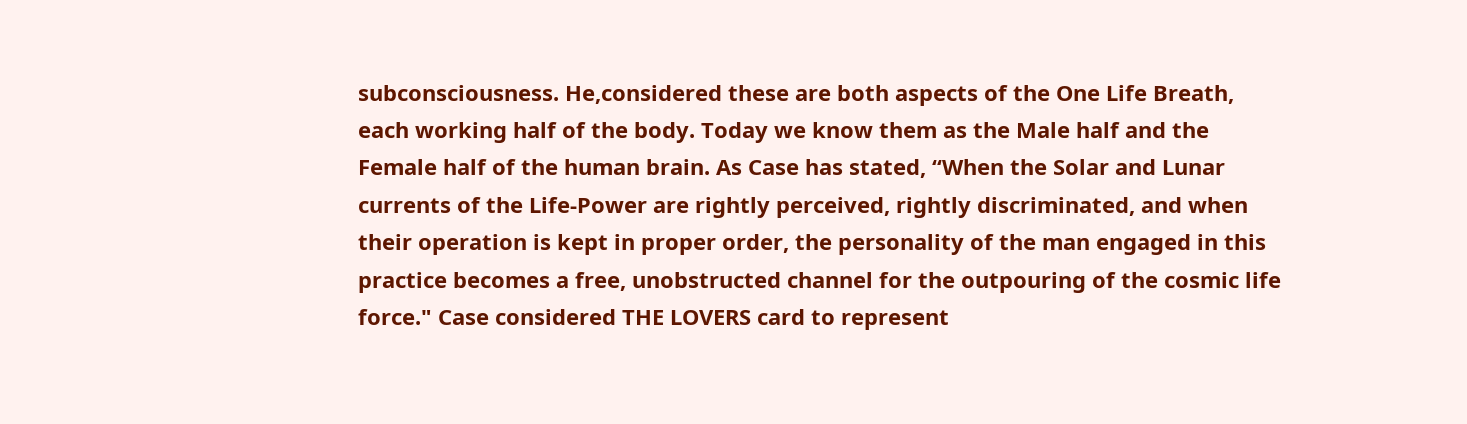subconsciousness. He,considered these are both aspects of the One Life Breath, each working half of the body. Today we know them as the Male half and the Female half of the human brain. As Case has stated, “When the Solar and Lunar currents of the Life-Power are rightly perceived, rightly discriminated, and when their operation is kept in proper order, the personality of the man engaged in this practice becomes a free, unobstructed channel for the outpouring of the cosmic life force." Case considered THE LOVERS card to represent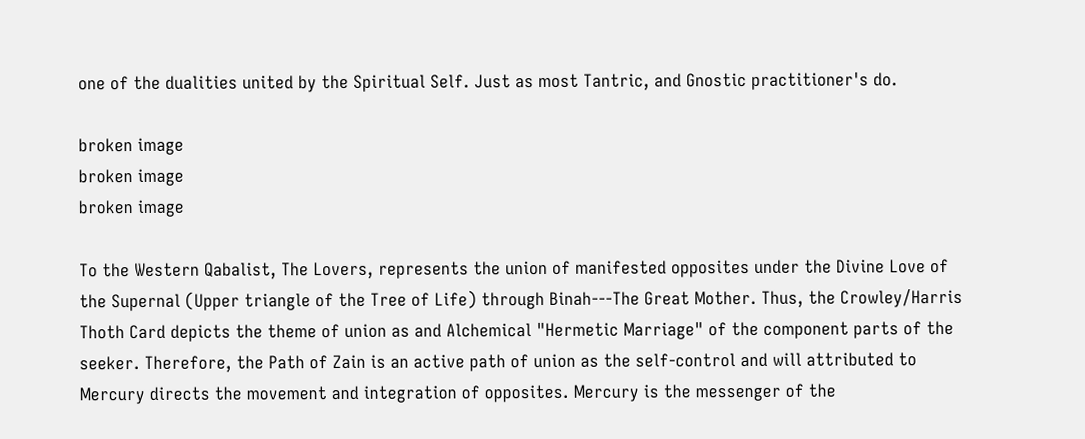one of the dualities united by the Spiritual Self. Just as most Tantric, and Gnostic practitioner's do.

broken image
broken image
broken image

To the Western Qabalist, The Lovers, represents the union of manifested opposites under the Divine Love of the Supernal (Upper triangle of the Tree of Life) through Binah---The Great Mother. Thus, the Crowley/Harris Thoth Card depicts the theme of union as and Alchemical "Hermetic Marriage" of the component parts of the seeker. Therefore, the Path of Zain is an active path of union as the self-control and will attributed to Mercury directs the movement and integration of opposites. Mercury is the messenger of the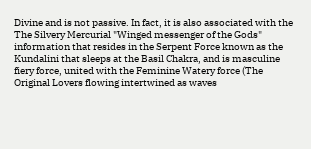Divine and is not passive. In fact, it is also associated with the The Silvery Mercurial "Winged messenger of the Gods" information that resides in the Serpent Force known as the Kundalini that sleeps at the Basil Chakra, and is masculine fiery force, united with the Feminine Watery force (The Original Lovers flowing intertwined as waves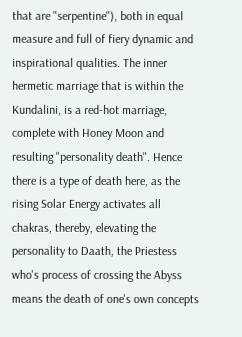that are "serpentine"), both in equal measure and full of fiery dynamic and inspirational qualities. The inner hermetic marriage that is within the Kundalini, is a red-hot marriage, complete with Honey Moon and resulting "personality death". Hence there is a type of death here, as the rising Solar Energy activates all chakras, thereby, elevating the personality to Daath, the Priestess who's process of crossing the Abyss means the death of one's own concepts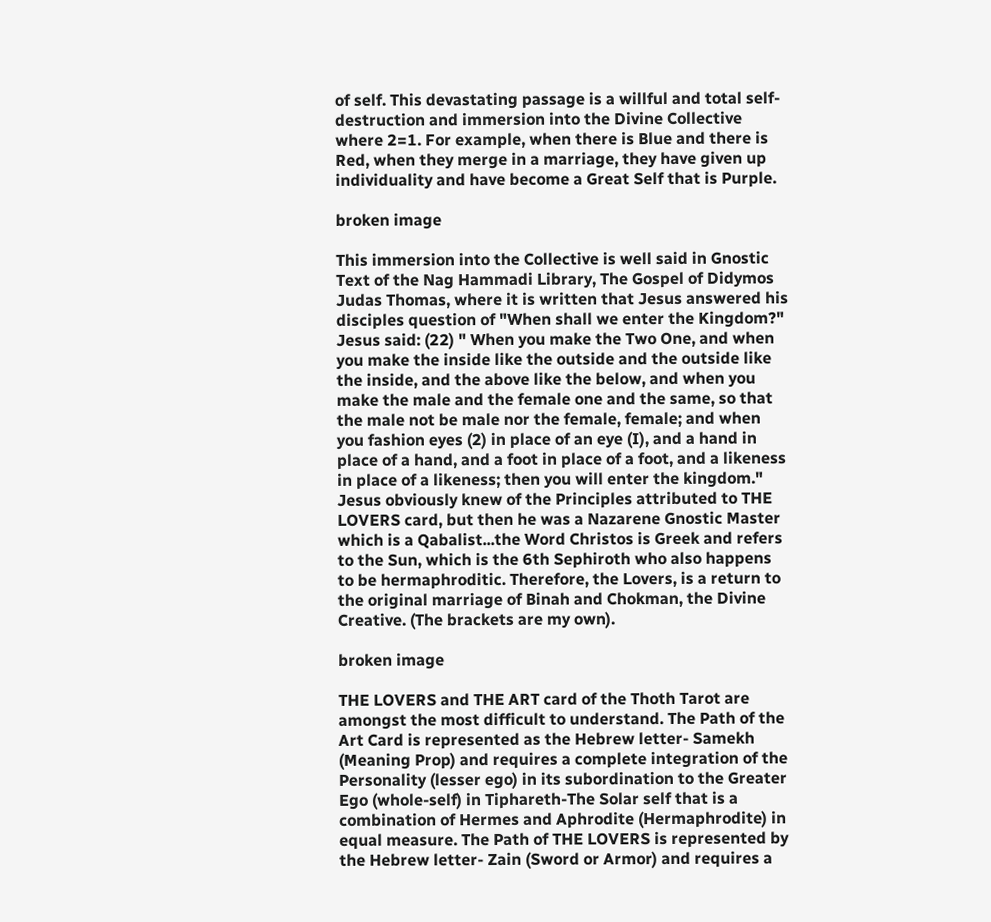of self. This devastating passage is a willful and total self-destruction and immersion into the Divine Collective where 2=1. For example, when there is Blue and there is Red, when they merge in a marriage, they have given up individuality and have become a Great Self that is Purple.

broken image

This immersion into the Collective is well said in Gnostic Text of the Nag Hammadi Library, The Gospel of Didymos Judas Thomas, where it is written that Jesus answered his disciples question of "When shall we enter the Kingdom?" Jesus said: (22) " When you make the Two One, and when you make the inside like the outside and the outside like the inside, and the above like the below, and when you make the male and the female one and the same, so that the male not be male nor the female, female; and when you fashion eyes (2) in place of an eye (I), and a hand in place of a hand, and a foot in place of a foot, and a likeness in place of a likeness; then you will enter the kingdom." Jesus obviously knew of the Principles attributed to THE LOVERS card, but then he was a Nazarene Gnostic Master which is a Qabalist...the Word Christos is Greek and refers to the Sun, which is the 6th Sephiroth who also happens to be hermaphroditic. Therefore, the Lovers, is a return to the original marriage of Binah and Chokman, the Divine Creative. (The brackets are my own).

broken image

THE LOVERS and THE ART card of the Thoth Tarot are amongst the most difficult to understand. The Path of the Art Card is represented as the Hebrew letter- Samekh (Meaning Prop) and requires a complete integration of the Personality (lesser ego) in its subordination to the Greater Ego (whole-self) in Tiphareth-The Solar self that is a combination of Hermes and Aphrodite (Hermaphrodite) in equal measure. The Path of THE LOVERS is represented by the Hebrew letter- Zain (Sword or Armor) and requires a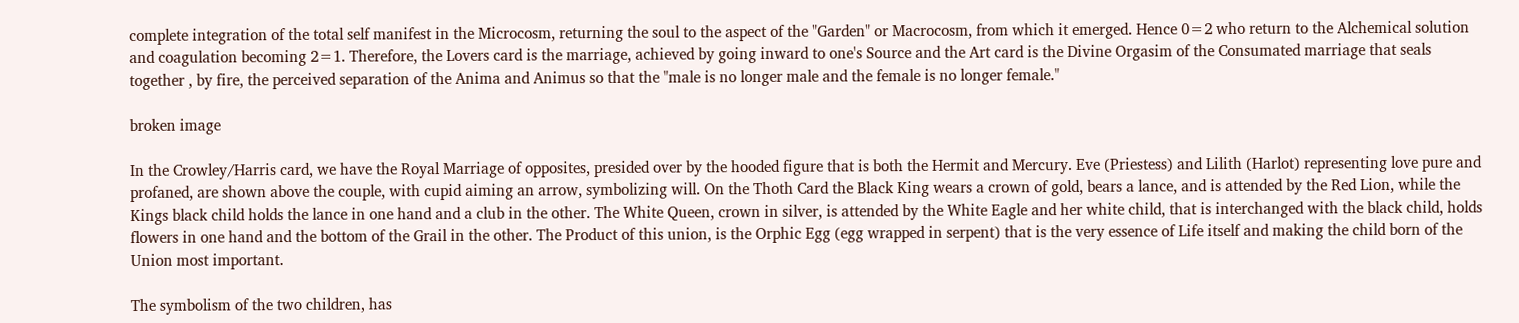complete integration of the total self manifest in the Microcosm, returning the soul to the aspect of the "Garden" or Macrocosm, from which it emerged. Hence 0=2 who return to the Alchemical solution and coagulation becoming 2=1. Therefore, the Lovers card is the marriage, achieved by going inward to one's Source and the Art card is the Divine Orgasim of the Consumated marriage that seals together , by fire, the perceived separation of the Anima and Animus so that the "male is no longer male and the female is no longer female."

broken image

In the Crowley/Harris card, we have the Royal Marriage of opposites, presided over by the hooded figure that is both the Hermit and Mercury. Eve (Priestess) and Lilith (Harlot) representing love pure and profaned, are shown above the couple, with cupid aiming an arrow, symbolizing will. On the Thoth Card the Black King wears a crown of gold, bears a lance, and is attended by the Red Lion, while the Kings black child holds the lance in one hand and a club in the other. The White Queen, crown in silver, is attended by the White Eagle and her white child, that is interchanged with the black child, holds flowers in one hand and the bottom of the Grail in the other. The Product of this union, is the Orphic Egg (egg wrapped in serpent) that is the very essence of Life itself and making the child born of the Union most important.

The symbolism of the two children, has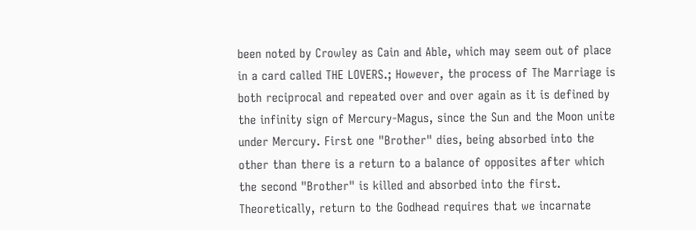been noted by Crowley as Cain and Able, which may seem out of place in a card called THE LOVERS.; However, the process of The Marriage is both reciprocal and repeated over and over again as it is defined by the infinity sign of Mercury-Magus, since the Sun and the Moon unite under Mercury. First one "Brother" dies, being absorbed into the other than there is a return to a balance of opposites after which the second "Brother" is killed and absorbed into the first. Theoretically, return to the Godhead requires that we incarnate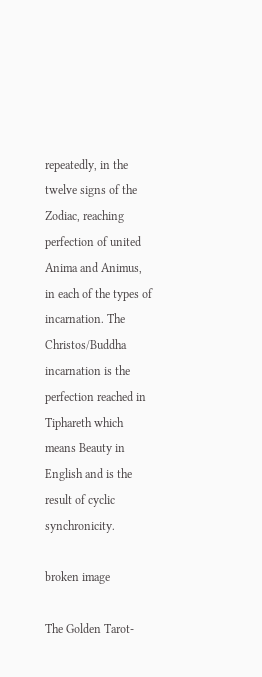repeatedly, in the twelve signs of the Zodiac, reaching perfection of united Anima and Animus, in each of the types of incarnation. The Christos/Buddha incarnation is the perfection reached in Tiphareth which means Beauty in English and is the result of cyclic synchronicity.

broken image

The Golden Tarot-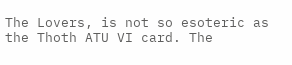The Lovers, is not so esoteric as the Thoth ATU VI card. The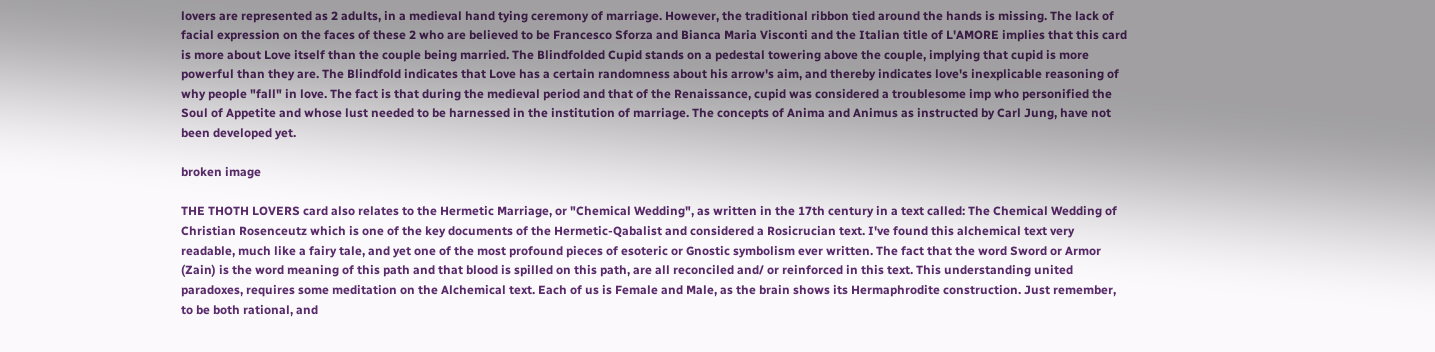lovers are represented as 2 adults, in a medieval hand tying ceremony of marriage. However, the traditional ribbon tied around the hands is missing. The lack of facial expression on the faces of these 2 who are believed to be Francesco Sforza and Bianca Maria Visconti and the Italian title of L'AMORE implies that this card is more about Love itself than the couple being married. The Blindfolded Cupid stands on a pedestal towering above the couple, implying that cupid is more powerful than they are. The Blindfold indicates that Love has a certain randomness about his arrow's aim, and thereby indicates love's inexplicable reasoning of why people "fall" in love. The fact is that during the medieval period and that of the Renaissance, cupid was considered a troublesome imp who personified the Soul of Appetite and whose lust needed to be harnessed in the institution of marriage. The concepts of Anima and Animus as instructed by Carl Jung, have not been developed yet.

broken image

THE THOTH LOVERS card also relates to the Hermetic Marriage, or "Chemical Wedding", as written in the 17th century in a text called: The Chemical Wedding of Christian Rosenceutz which is one of the key documents of the Hermetic-Qabalist and considered a Rosicrucian text. I've found this alchemical text very readable, much like a fairy tale, and yet one of the most profound pieces of esoteric or Gnostic symbolism ever written. The fact that the word Sword or Armor (Zain) is the word meaning of this path and that blood is spilled on this path, are all reconciled and/ or reinforced in this text. This understanding united paradoxes, requires some meditation on the Alchemical text. Each of us is Female and Male, as the brain shows its Hermaphrodite construction. Just remember, to be both rational, and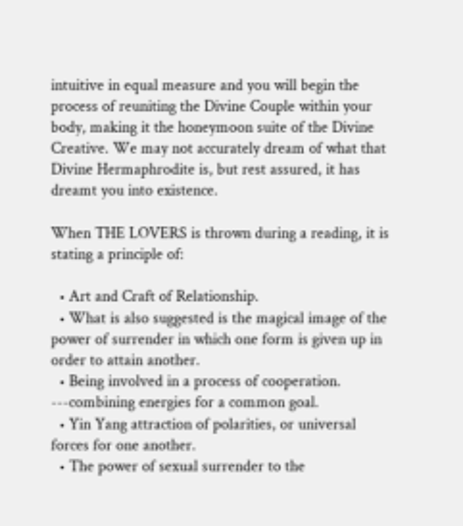intuitive in equal measure and you will begin the process of reuniting the Divine Couple within your body, making it the honeymoon suite of the Divine Creative. We may not accurately dream of what that Divine Hermaphrodite is, but rest assured, it has dreamt you into existence.

When THE LOVERS is thrown during a reading, it is stating a principle of:

  • Art and Craft of Relationship.
  • What is also suggested is the magical image of the power of surrender in which one form is given up in order to attain another.
  • Being involved in a process of cooperation. ---combining energies for a common goal.
  • Yin Yang attraction of polarities, or universal forces for one another.
  • The power of sexual surrender to the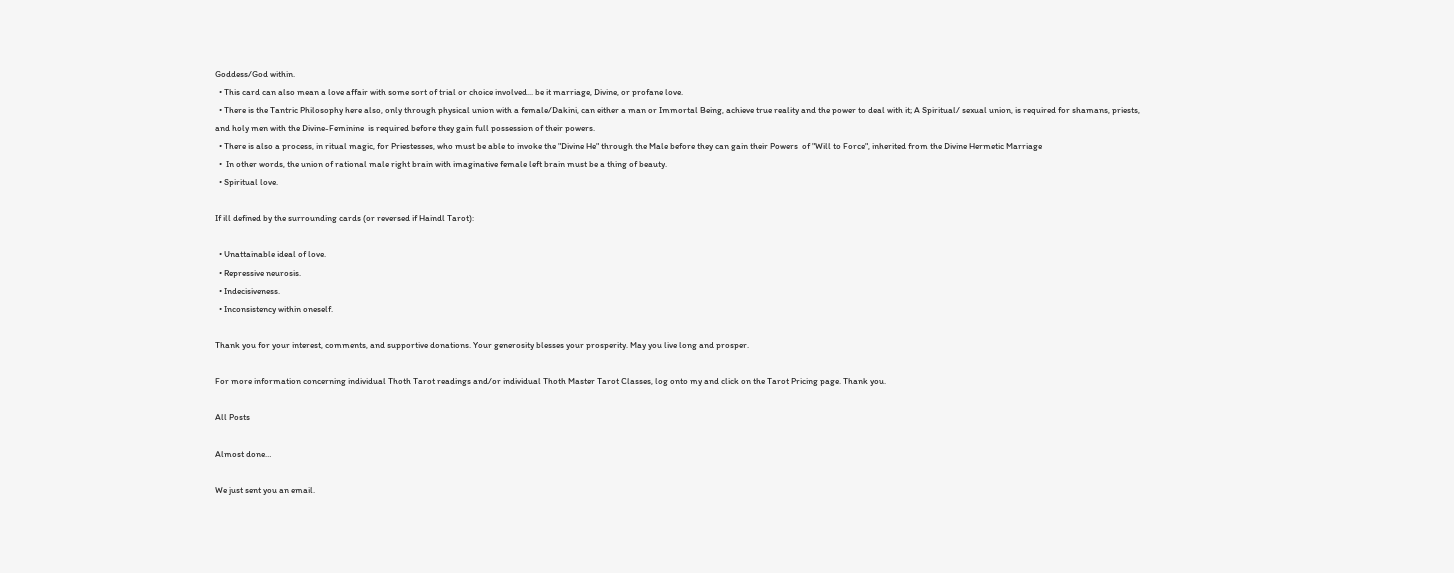Goddess/God within.
  • This card can also mean a love affair with some sort of trial or choice involved... be it marriage, Divine, or profane love.
  • There is the Tantric Philosophy here also, only through physical union with a female/Dakini, can either a man or Immortal Being, achieve true reality and the power to deal with it; A Spiritual/ sexual union, is required for shamans, priests, and holy men with the Divine-Feminine  is required before they gain full possession of their powers.
  • There is also a process, in ritual magic, for Priestesses, who must be able to invoke the "Divine He" through the Male before they can gain their Powers  of "Will to Force", inherited from the Divine Hermetic Marriage
  •  In other words, the union of rational male right brain with imaginative female left brain must be a thing of beauty.
  • Spiritual love.

If ill defined by the surrounding cards (or reversed if Haindl Tarot):

  • Unattainable ideal of love.
  • Repressive neurosis.
  • Indecisiveness.
  • Inconsistency within oneself.

Thank you for your interest, comments, and supportive donations. Your generosity blesses your prosperity. May you live long and prosper.

For more information concerning individual Thoth Tarot readings and/or individual Thoth Master Tarot Classes, log onto my and click on the Tarot Pricing page. Thank you.

All Posts

Almost done…

We just sent you an email.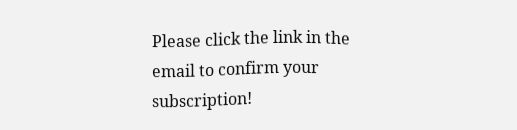Please click the link in the email to confirm your subscription!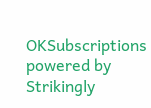OKSubscriptions powered by Strikingly